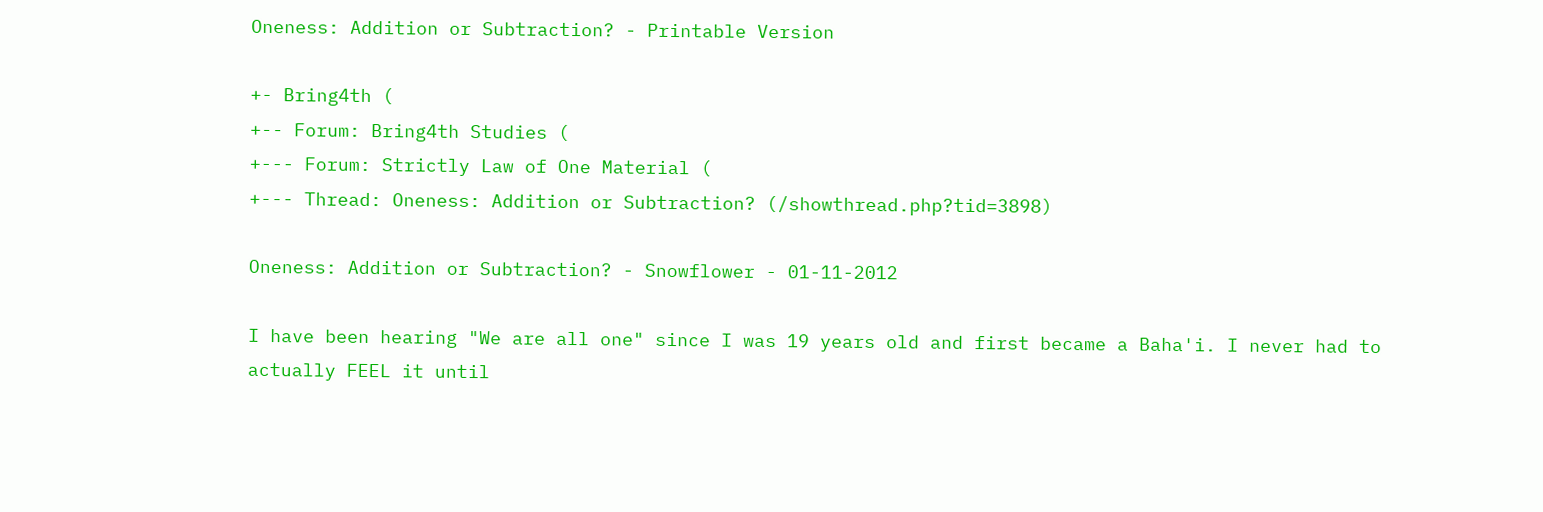Oneness: Addition or Subtraction? - Printable Version

+- Bring4th (
+-- Forum: Bring4th Studies (
+--- Forum: Strictly Law of One Material (
+--- Thread: Oneness: Addition or Subtraction? (/showthread.php?tid=3898)

Oneness: Addition or Subtraction? - Snowflower - 01-11-2012

I have been hearing "We are all one" since I was 19 years old and first became a Baha'i. I never had to actually FEEL it until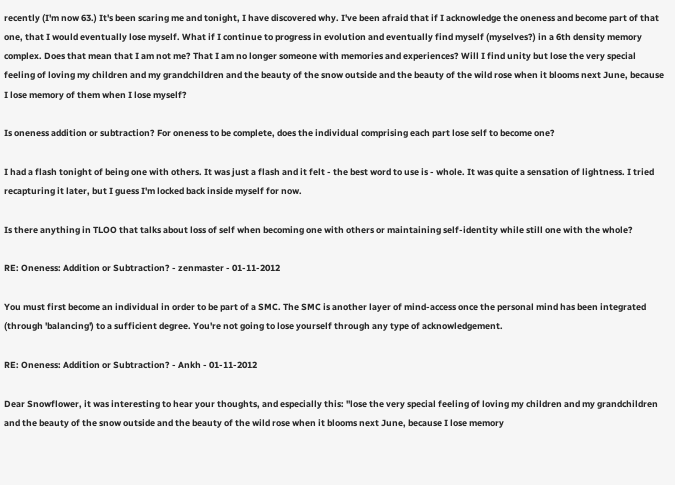recently (I'm now 63.) It's been scaring me and tonight, I have discovered why. I've been afraid that if I acknowledge the oneness and become part of that one, that I would eventually lose myself. What if I continue to progress in evolution and eventually find myself (myselves?) in a 6th density memory complex. Does that mean that I am not me? That I am no longer someone with memories and experiences? Will I find unity but lose the very special feeling of loving my children and my grandchildren and the beauty of the snow outside and the beauty of the wild rose when it blooms next June, because I lose memory of them when I lose myself?

Is oneness addition or subtraction? For oneness to be complete, does the individual comprising each part lose self to become one?

I had a flash tonight of being one with others. It was just a flash and it felt - the best word to use is - whole. It was quite a sensation of lightness. I tried recapturing it later, but I guess I'm locked back inside myself for now.

Is there anything in TLOO that talks about loss of self when becoming one with others or maintaining self-identity while still one with the whole?

RE: Oneness: Addition or Subtraction? - zenmaster - 01-11-2012

You must first become an individual in order to be part of a SMC. The SMC is another layer of mind-access once the personal mind has been integrated (through 'balancing') to a sufficient degree. You're not going to lose yourself through any type of acknowledgement.

RE: Oneness: Addition or Subtraction? - Ankh - 01-11-2012

Dear Snowflower, it was interesting to hear your thoughts, and especially this: "lose the very special feeling of loving my children and my grandchildren and the beauty of the snow outside and the beauty of the wild rose when it blooms next June, because I lose memory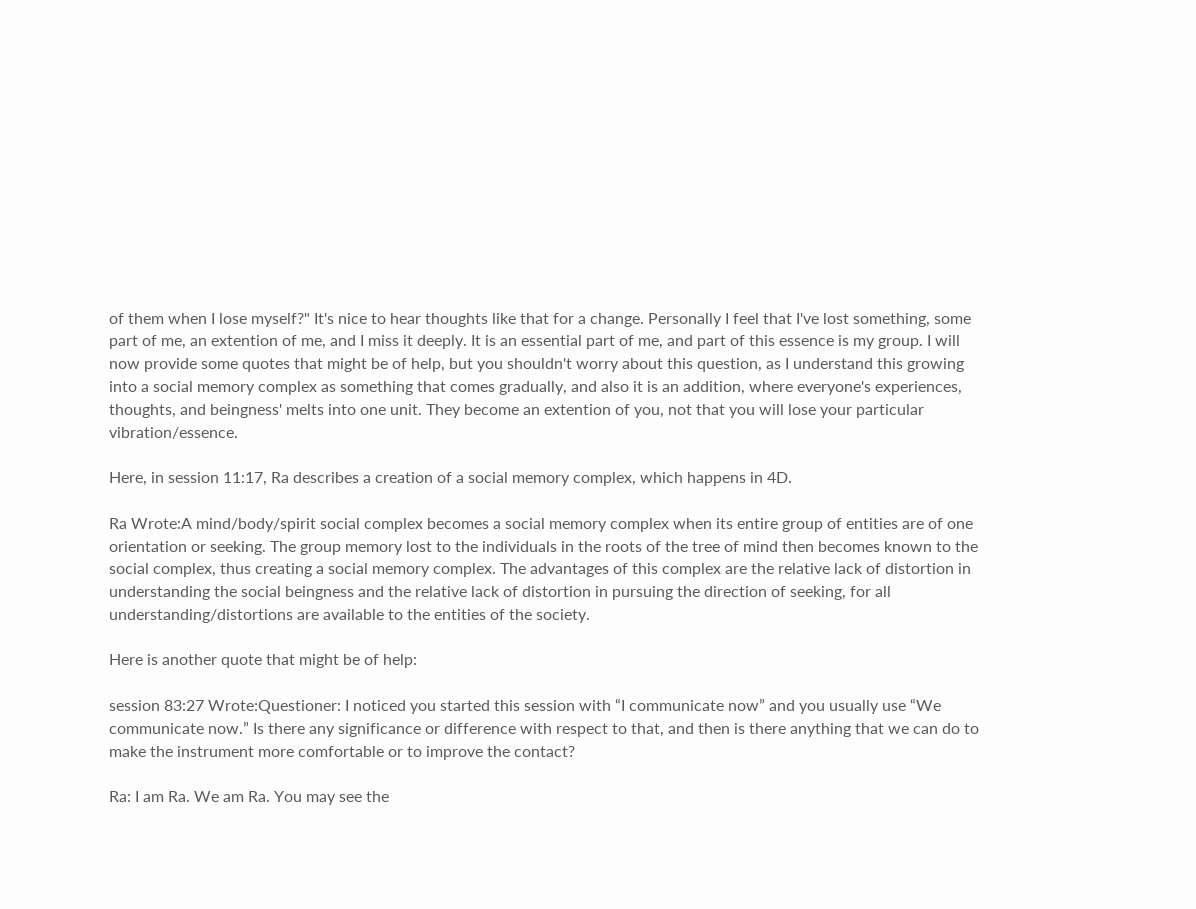of them when I lose myself?" It's nice to hear thoughts like that for a change. Personally I feel that I've lost something, some part of me, an extention of me, and I miss it deeply. It is an essential part of me, and part of this essence is my group. I will now provide some quotes that might be of help, but you shouldn't worry about this question, as I understand this growing into a social memory complex as something that comes gradually, and also it is an addition, where everyone's experiences, thoughts, and beingness' melts into one unit. They become an extention of you, not that you will lose your particular vibration/essence.

Here, in session 11:17, Ra describes a creation of a social memory complex, which happens in 4D.

Ra Wrote:A mind/body/spirit social complex becomes a social memory complex when its entire group of entities are of one orientation or seeking. The group memory lost to the individuals in the roots of the tree of mind then becomes known to the social complex, thus creating a social memory complex. The advantages of this complex are the relative lack of distortion in understanding the social beingness and the relative lack of distortion in pursuing the direction of seeking, for all understanding/distortions are available to the entities of the society.

Here is another quote that might be of help:

session 83:27 Wrote:Questioner: I noticed you started this session with “I communicate now” and you usually use “We communicate now.” Is there any significance or difference with respect to that, and then is there anything that we can do to make the instrument more comfortable or to improve the contact?

Ra: I am Ra. We am Ra. You may see the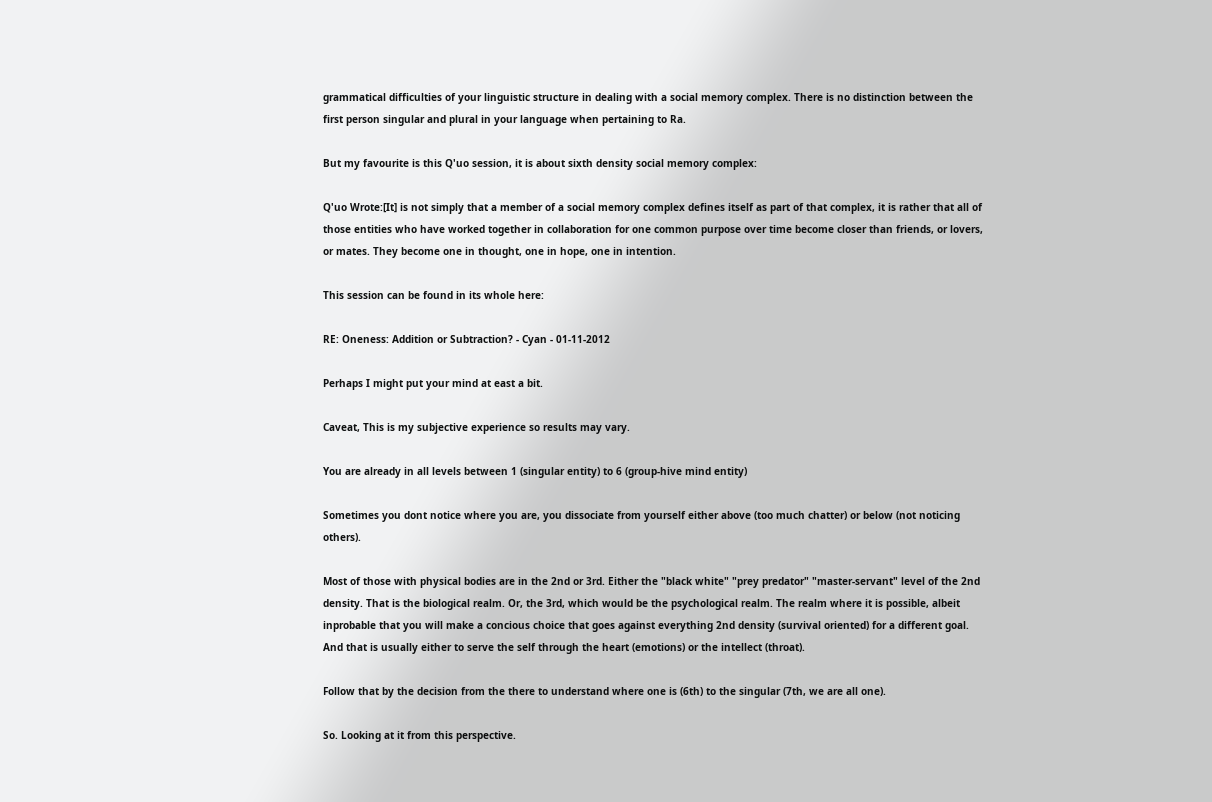grammatical difficulties of your linguistic structure in dealing with a social memory complex. There is no distinction between the first person singular and plural in your language when pertaining to Ra.

But my favourite is this Q'uo session, it is about sixth density social memory complex:

Q'uo Wrote:[It] is not simply that a member of a social memory complex defines itself as part of that complex, it is rather that all of those entities who have worked together in collaboration for one common purpose over time become closer than friends, or lovers, or mates. They become one in thought, one in hope, one in intention.

This session can be found in its whole here:

RE: Oneness: Addition or Subtraction? - Cyan - 01-11-2012

Perhaps I might put your mind at east a bit.

Caveat, This is my subjective experience so results may vary.

You are already in all levels between 1 (singular entity) to 6 (group-hive mind entity)

Sometimes you dont notice where you are, you dissociate from yourself either above (too much chatter) or below (not noticing others).

Most of those with physical bodies are in the 2nd or 3rd. Either the "black white" "prey predator" "master-servant" level of the 2nd density. That is the biological realm. Or, the 3rd, which would be the psychological realm. The realm where it is possible, albeit inprobable that you will make a concious choice that goes against everything 2nd density (survival oriented) for a different goal. And that is usually either to serve the self through the heart (emotions) or the intellect (throat).

Follow that by the decision from the there to understand where one is (6th) to the singular (7th, we are all one).

So. Looking at it from this perspective.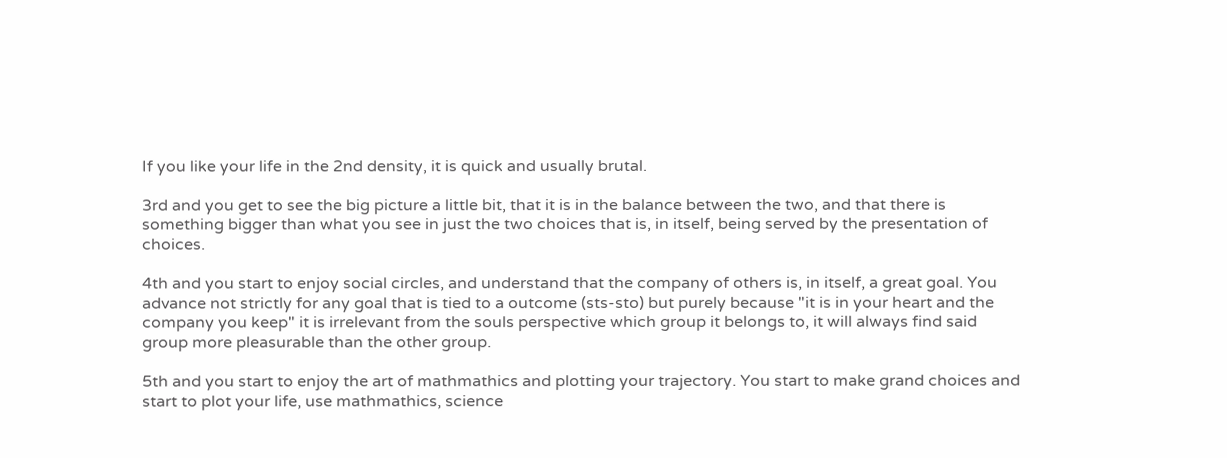If you like your life in the 2nd density, it is quick and usually brutal.

3rd and you get to see the big picture a little bit, that it is in the balance between the two, and that there is something bigger than what you see in just the two choices that is, in itself, being served by the presentation of choices.

4th and you start to enjoy social circles, and understand that the company of others is, in itself, a great goal. You advance not strictly for any goal that is tied to a outcome (sts-sto) but purely because "it is in your heart and the company you keep" it is irrelevant from the souls perspective which group it belongs to, it will always find said group more pleasurable than the other group.

5th and you start to enjoy the art of mathmathics and plotting your trajectory. You start to make grand choices and start to plot your life, use mathmathics, science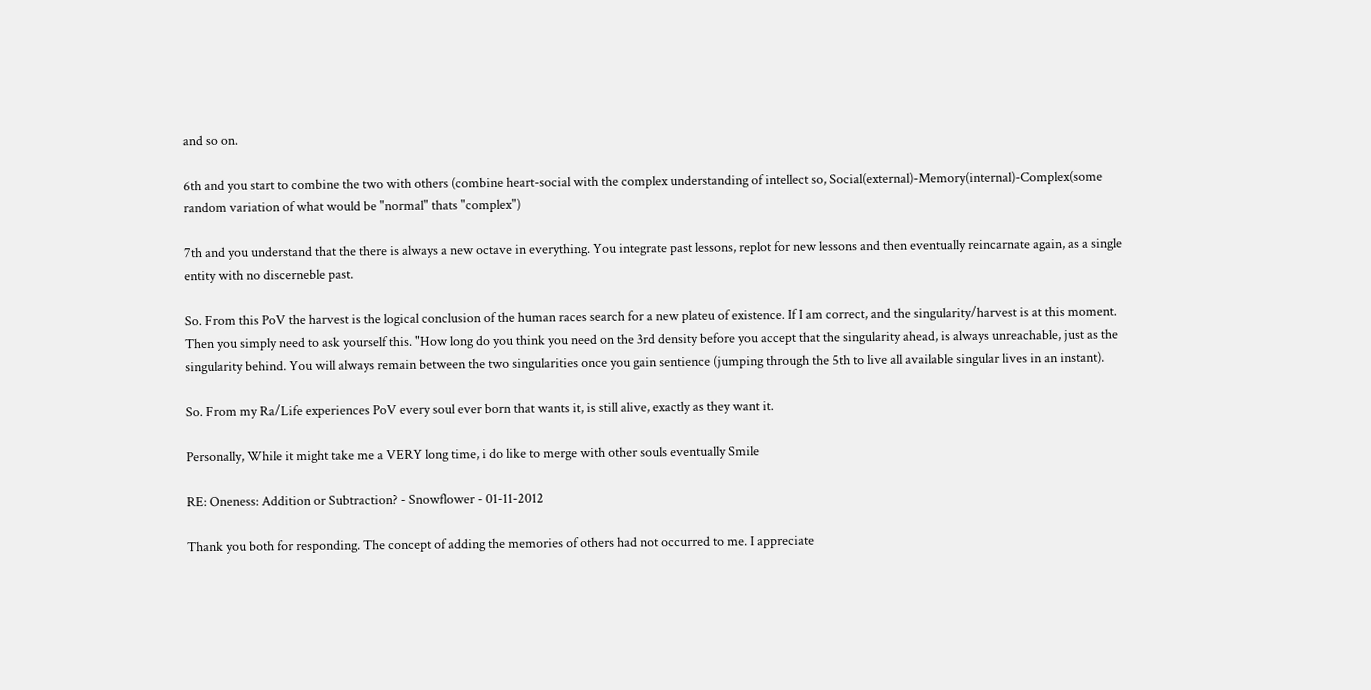and so on.

6th and you start to combine the two with others (combine heart-social with the complex understanding of intellect so, Social(external)-Memory(internal)-Complex(some random variation of what would be "normal" thats "complex")

7th and you understand that the there is always a new octave in everything. You integrate past lessons, replot for new lessons and then eventually reincarnate again, as a single entity with no discerneble past.

So. From this PoV the harvest is the logical conclusion of the human races search for a new plateu of existence. If I am correct, and the singularity/harvest is at this moment. Then you simply need to ask yourself this. "How long do you think you need on the 3rd density before you accept that the singularity ahead, is always unreachable, just as the singularity behind. You will always remain between the two singularities once you gain sentience (jumping through the 5th to live all available singular lives in an instant).

So. From my Ra/Life experiences PoV every soul ever born that wants it, is still alive, exactly as they want it.

Personally, While it might take me a VERY long time, i do like to merge with other souls eventually Smile

RE: Oneness: Addition or Subtraction? - Snowflower - 01-11-2012

Thank you both for responding. The concept of adding the memories of others had not occurred to me. I appreciate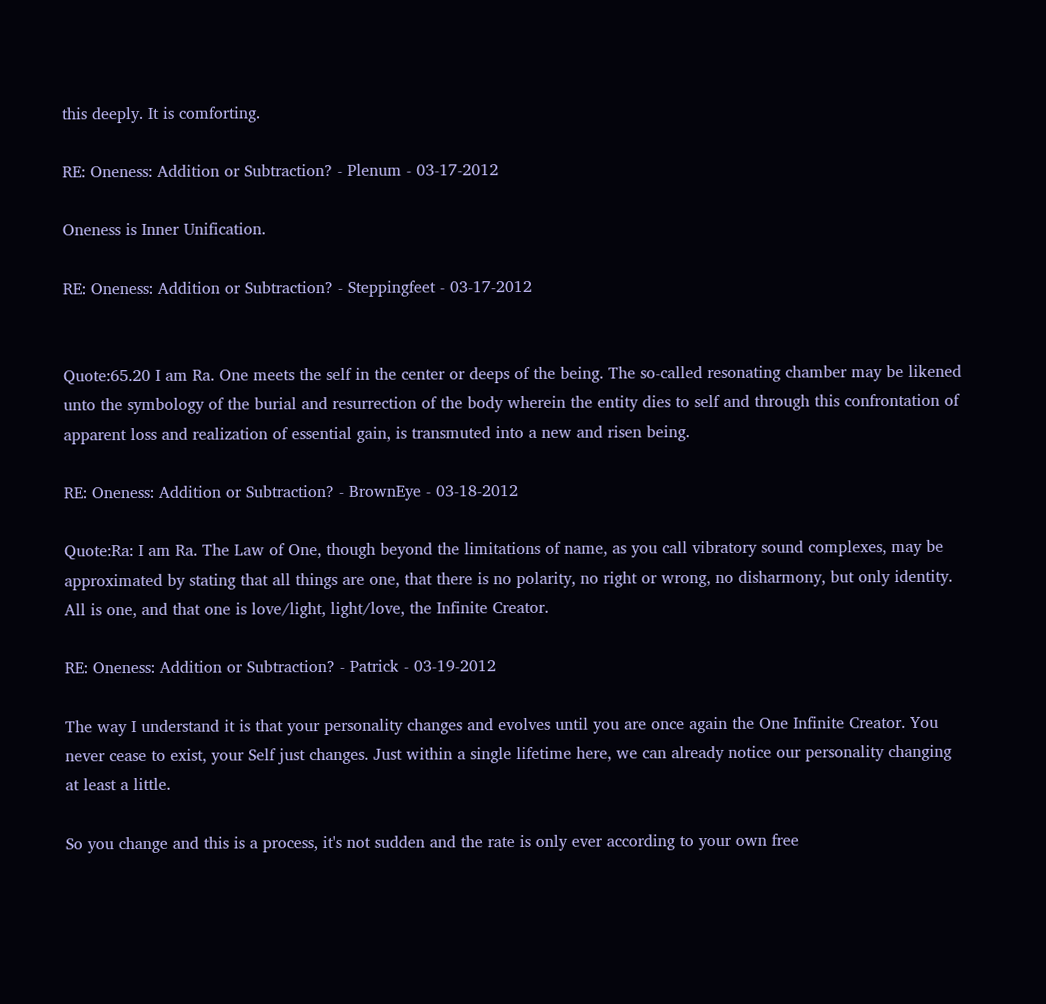this deeply. It is comforting.

RE: Oneness: Addition or Subtraction? - Plenum - 03-17-2012

Oneness is Inner Unification.

RE: Oneness: Addition or Subtraction? - Steppingfeet - 03-17-2012


Quote:65.20 I am Ra. One meets the self in the center or deeps of the being. The so-called resonating chamber may be likened unto the symbology of the burial and resurrection of the body wherein the entity dies to self and through this confrontation of apparent loss and realization of essential gain, is transmuted into a new and risen being.

RE: Oneness: Addition or Subtraction? - BrownEye - 03-18-2012

Quote:Ra: I am Ra. The Law of One, though beyond the limitations of name, as you call vibratory sound complexes, may be approximated by stating that all things are one, that there is no polarity, no right or wrong, no disharmony, but only identity. All is one, and that one is love/light, light/love, the Infinite Creator.

RE: Oneness: Addition or Subtraction? - Patrick - 03-19-2012

The way I understand it is that your personality changes and evolves until you are once again the One Infinite Creator. You never cease to exist, your Self just changes. Just within a single lifetime here, we can already notice our personality changing at least a little.

So you change and this is a process, it's not sudden and the rate is only ever according to your own free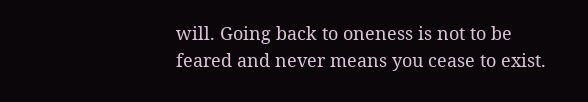will. Going back to oneness is not to be feared and never means you cease to exist.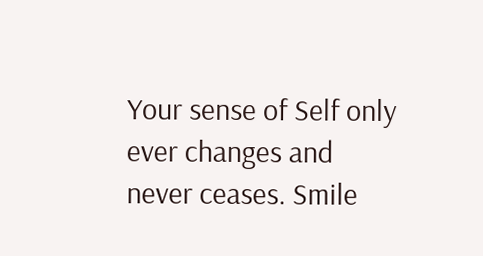Your sense of Self only ever changes and never ceases. Smile